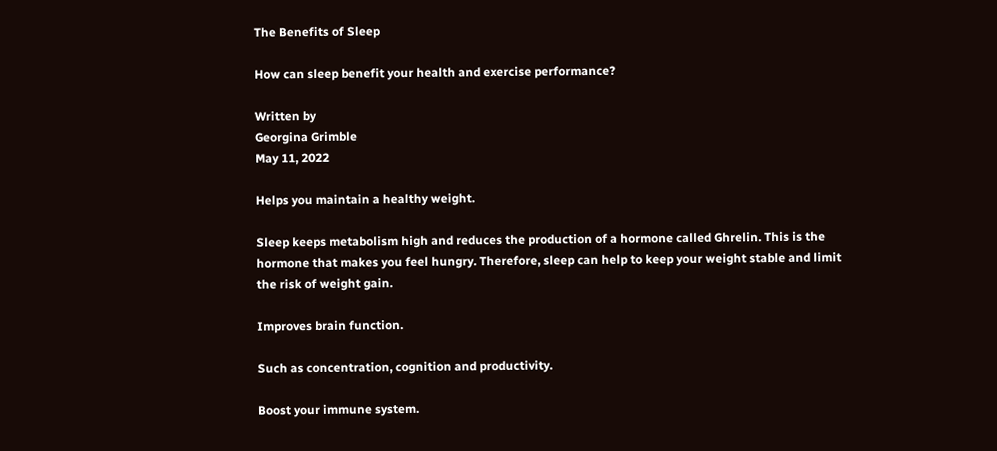The Benefits of Sleep

How can sleep benefit your health and exercise performance?

Written by
Georgina Grimble
May 11, 2022

Helps you maintain a healthy weight.

Sleep keeps metabolism high and reduces the production of a hormone called Ghrelin. This is the hormone that makes you feel hungry. Therefore, sleep can help to keep your weight stable and limit the risk of weight gain.

Improves brain function.

Such as concentration, cognition and productivity.

Boost your immune system.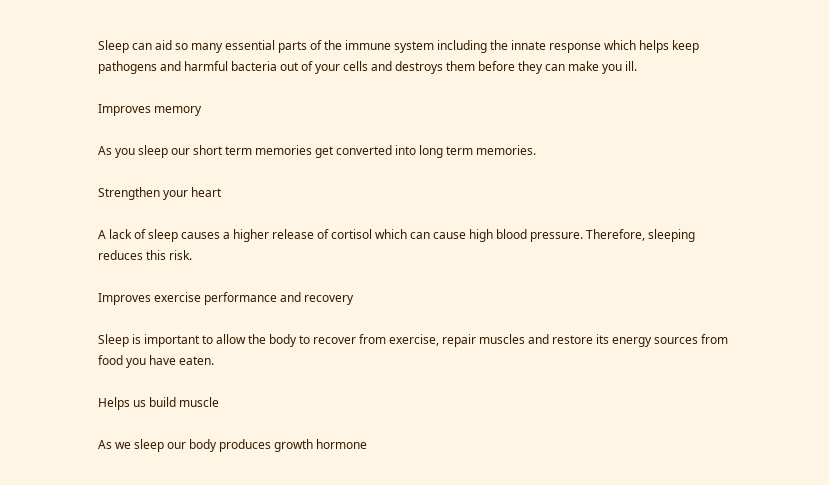Sleep can aid so many essential parts of the immune system including the innate response which helps keep pathogens and harmful bacteria out of your cells and destroys them before they can make you ill.

Improves memory

As you sleep our short term memories get converted into long term memories.

Strengthen your heart

A lack of sleep causes a higher release of cortisol which can cause high blood pressure. Therefore, sleeping reduces this risk.

Improves exercise performance and recovery

Sleep is important to allow the body to recover from exercise, repair muscles and restore its energy sources from food you have eaten.

Helps us build muscle

As we sleep our body produces growth hormone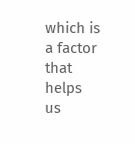which is a factor that helps us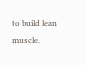to build lean muscle.